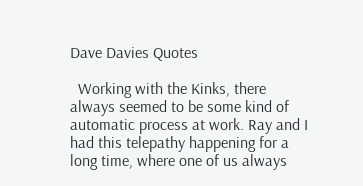Dave Davies Quotes

  Working with the Kinks, there always seemed to be some kind of automatic process at work. Ray and I had this telepathy happening for a long time, where one of us always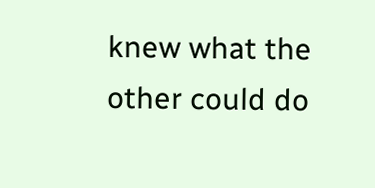knew what the other could do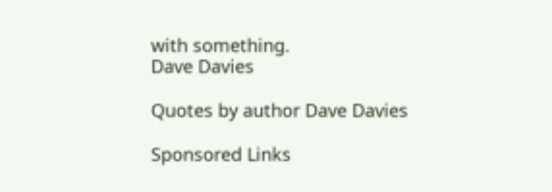with something.
Dave Davies

Quotes by author Dave Davies

Sponsored Links